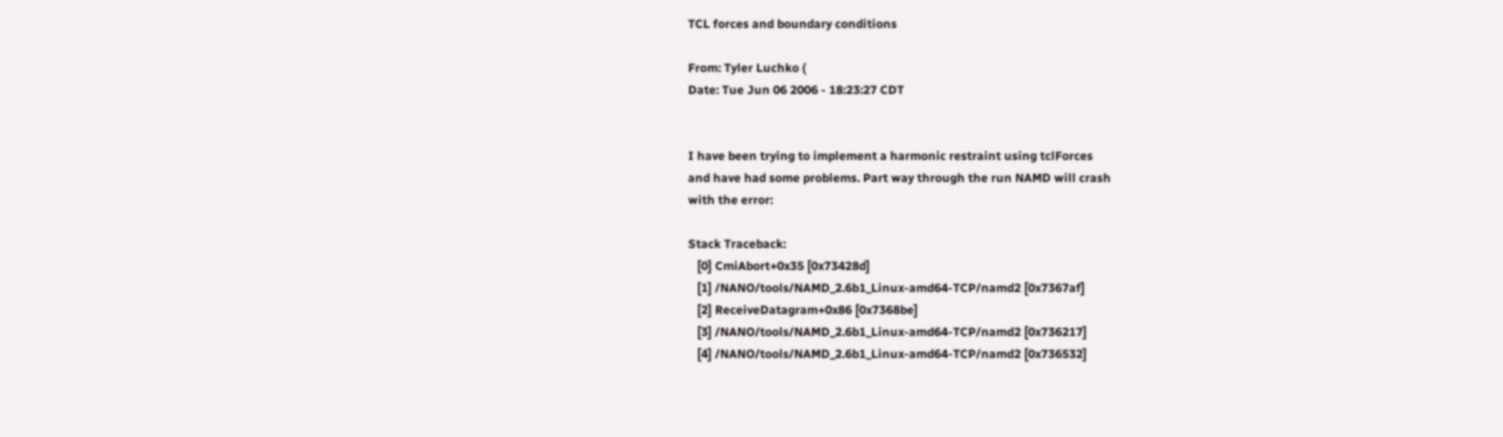TCL forces and boundary conditions

From: Tyler Luchko (
Date: Tue Jun 06 2006 - 18:23:27 CDT


I have been trying to implement a harmonic restraint using tclForces
and have had some problems. Part way through the run NAMD will crash
with the error:

Stack Traceback:
   [0] CmiAbort+0x35 [0x73428d]
   [1] /NANO/tools/NAMD_2.6b1_Linux-amd64-TCP/namd2 [0x7367af]
   [2] ReceiveDatagram+0x86 [0x7368be]
   [3] /NANO/tools/NAMD_2.6b1_Linux-amd64-TCP/namd2 [0x736217]
   [4] /NANO/tools/NAMD_2.6b1_Linux-amd64-TCP/namd2 [0x736532]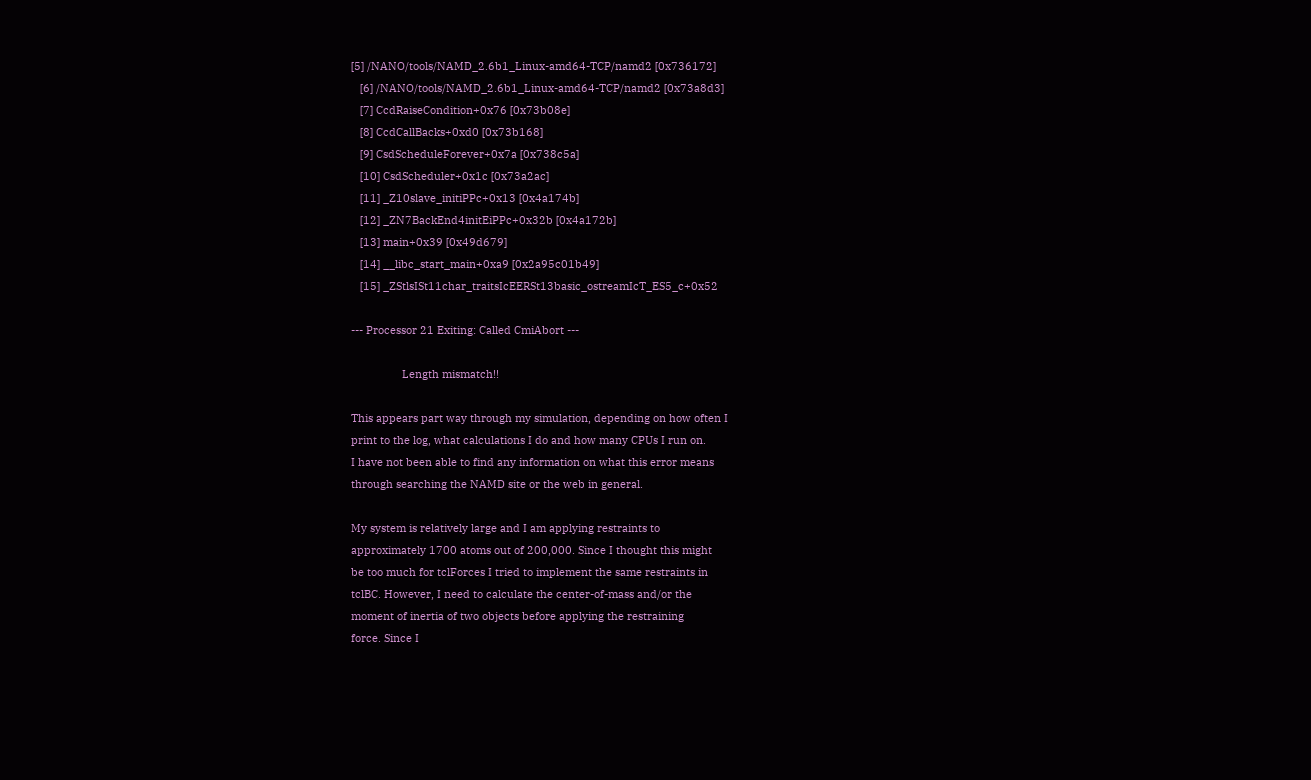[5] /NANO/tools/NAMD_2.6b1_Linux-amd64-TCP/namd2 [0x736172]
   [6] /NANO/tools/NAMD_2.6b1_Linux-amd64-TCP/namd2 [0x73a8d3]
   [7] CcdRaiseCondition+0x76 [0x73b08e]
   [8] CcdCallBacks+0xd0 [0x73b168]
   [9] CsdScheduleForever+0x7a [0x738c5a]
   [10] CsdScheduler+0x1c [0x73a2ac]
   [11] _Z10slave_initiPPc+0x13 [0x4a174b]
   [12] _ZN7BackEnd4initEiPPc+0x32b [0x4a172b]
   [13] main+0x39 [0x49d679]
   [14] __libc_start_main+0xa9 [0x2a95c01b49]
   [15] _ZStlsISt11char_traitsIcEERSt13basic_ostreamIcT_ES5_c+0x52

--- Processor 21 Exiting: Called CmiAbort ---

                 Length mismatch!!

This appears part way through my simulation, depending on how often I
print to the log, what calculations I do and how many CPUs I run on.
I have not been able to find any information on what this error means
through searching the NAMD site or the web in general.

My system is relatively large and I am applying restraints to
approximately 1700 atoms out of 200,000. Since I thought this might
be too much for tclForces I tried to implement the same restraints in
tclBC. However, I need to calculate the center-of-mass and/or the
moment of inertia of two objects before applying the restraining
force. Since I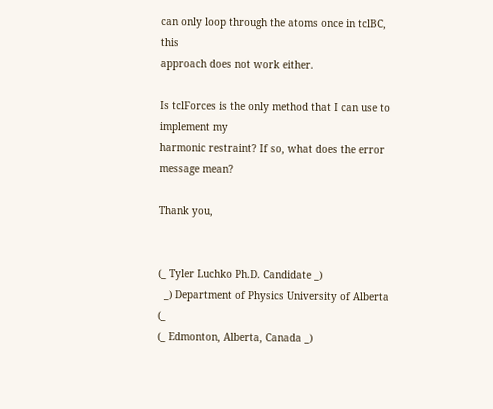can only loop through the atoms once in tclBC, this
approach does not work either.

Is tclForces is the only method that I can use to implement my
harmonic restraint? If so, what does the error message mean?

Thank you,


(_ Tyler Luchko Ph.D. Candidate _)
  _) Department of Physics University of Alberta (_
(_ Edmonton, Alberta, Canada _)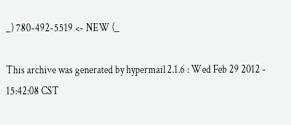_) 780-492-5519 <- NEW (_

This archive was generated by hypermail 2.1.6 : Wed Feb 29 2012 - 15:42:08 CST